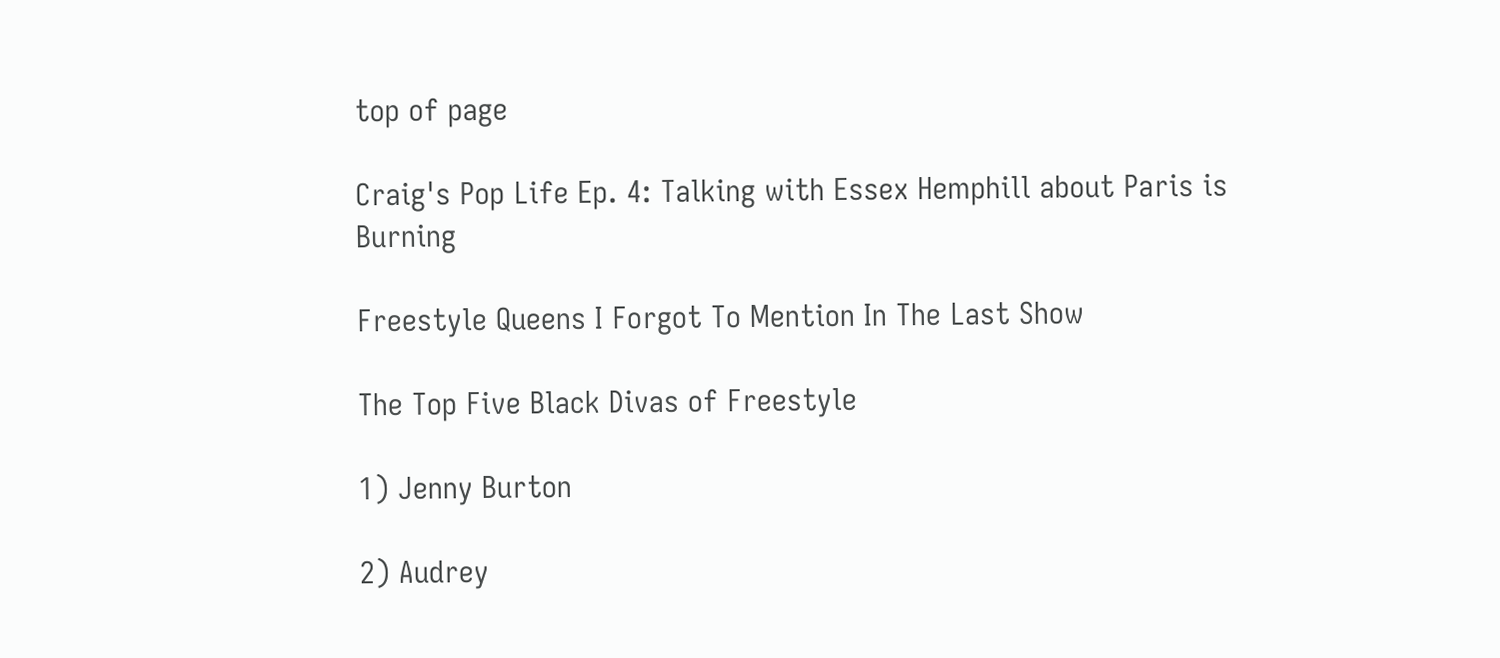top of page

Craig's Pop Life Ep. 4: Talking with Essex Hemphill about Paris is Burning

Freestyle Queens I Forgot To Mention In The Last Show

The Top Five Black Divas of Freestyle

1) Jenny Burton

2) Audrey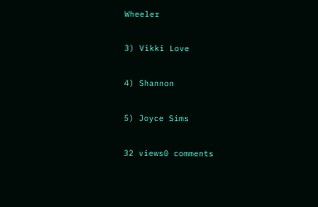Wheeler

3) Vikki Love

4) Shannon

5) Joyce Sims

32 views0 comments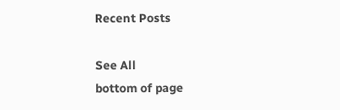Recent Posts

See All
bottom of page